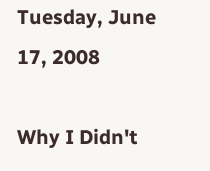Tuesday, June 17, 2008

Why I Didn't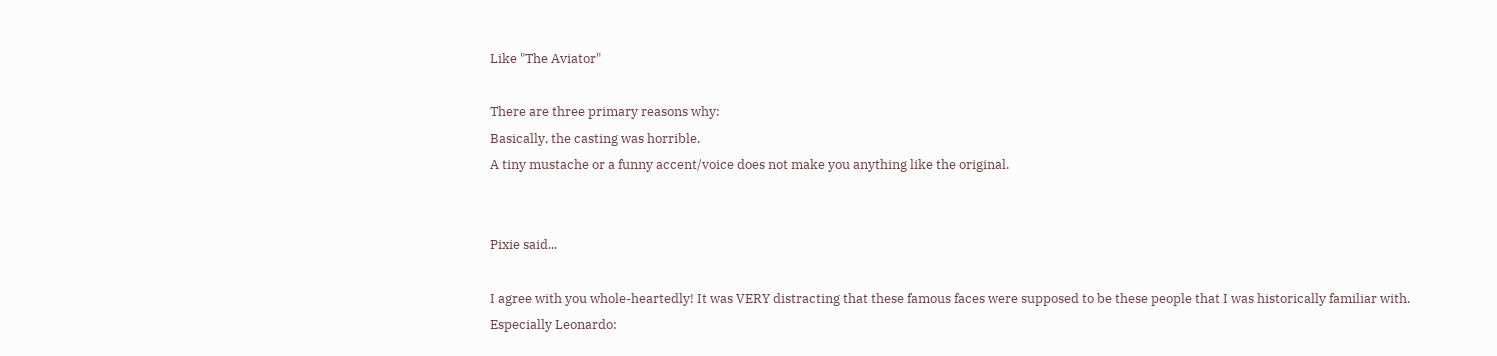Like "The Aviator"

There are three primary reasons why:
Basically, the casting was horrible.
A tiny mustache or a funny accent/voice does not make you anything like the original.


Pixie said...

I agree with you whole-heartedly! It was VERY distracting that these famous faces were supposed to be these people that I was historically familiar with. Especially Leonardo: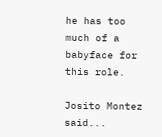he has too much of a babyface for this role.

Josito Montez said...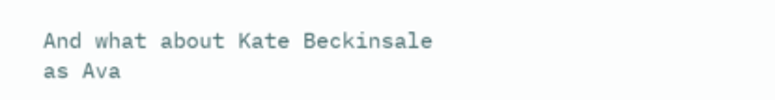And what about Kate Beckinsale as Ava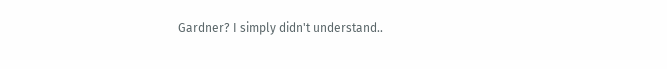Gardner? I simply didn't understand..